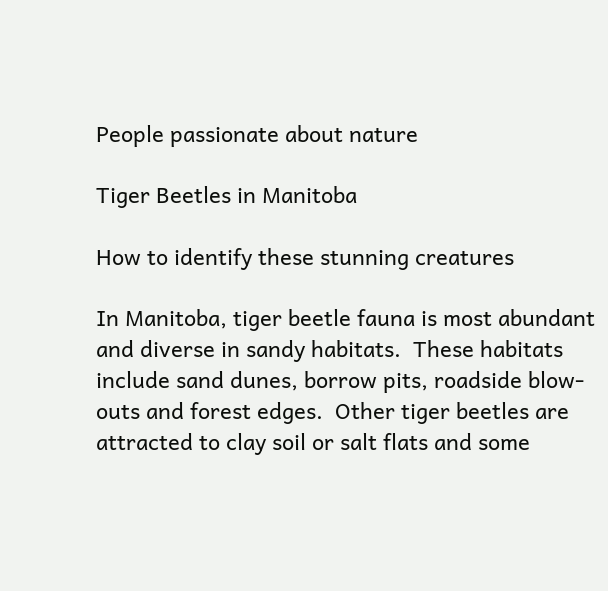People passionate about nature

Tiger Beetles in Manitoba

How to identify these stunning creatures

In Manitoba, tiger beetle fauna is most abundant and diverse in sandy habitats.  These habitats include sand dunes, borrow pits, roadside blow-outs and forest edges.  Other tiger beetles are attracted to clay soil or salt flats and some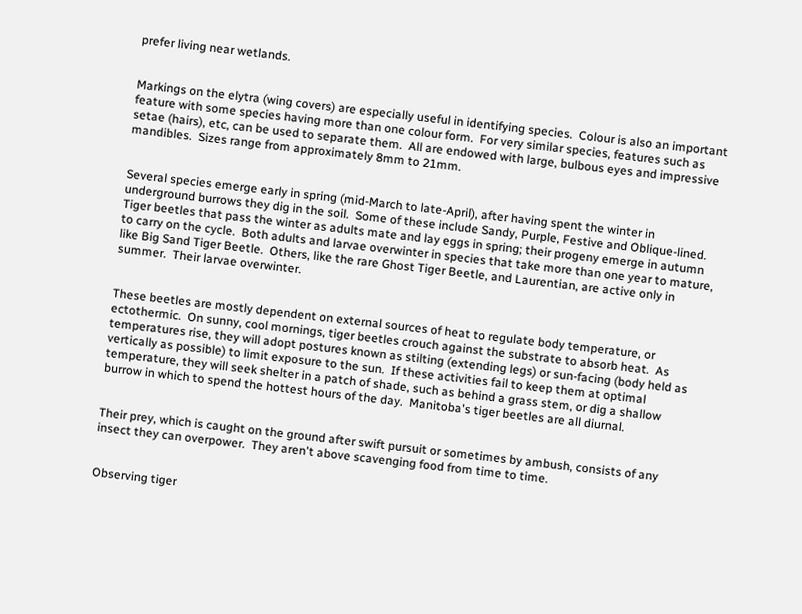prefer living near wetlands.


Markings on the elytra (wing covers) are especially useful in identifying species.  Colour is also an important feature with some species having more than one colour form.  For very similar species, features such as setae (hairs), etc, can be used to separate them.  All are endowed with large, bulbous eyes and impressive mandibles.  Sizes range from approximately 8mm to 21mm.


Several species emerge early in spring (mid-March to late-April), after having spent the winter in underground burrows they dig in the soil.  Some of these include Sandy, Purple, Festive and Oblique-lined.  Tiger beetles that pass the winter as adults mate and lay eggs in spring; their progeny emerge in autumn to carry on the cycle.  Both adults and larvae overwinter in species that take more than one year to mature, like Big Sand Tiger Beetle.  Others, like the rare Ghost Tiger Beetle, and Laurentian, are active only in summer.  Their larvae overwinter.


These beetles are mostly dependent on external sources of heat to regulate body temperature, or ectothermic.  On sunny, cool mornings, tiger beetles crouch against the substrate to absorb heat.  As temperatures rise, they will adopt postures known as stilting (extending legs) or sun-facing (body held as vertically as possible) to limit exposure to the sun.  If these activities fail to keep them at optimal temperature, they will seek shelter in a patch of shade, such as behind a grass stem, or dig a shallow burrow in which to spend the hottest hours of the day.  Manitoba's tiger beetles are all diurnal.


Their prey, which is caught on the ground after swift pursuit or sometimes by ambush, consists of any insect they can overpower.  They aren't above scavenging food from time to time.


Observing tiger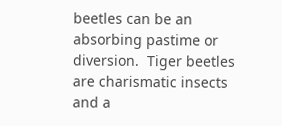beetles can be an absorbing pastime or diversion.  Tiger beetles are charismatic insects and a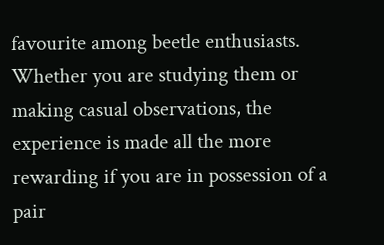favourite among beetle enthusiasts.  Whether you are studying them or making casual observations, the experience is made all the more rewarding if you are in possession of a pair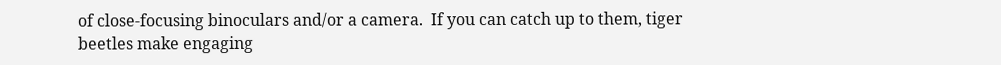of close-focusing binoculars and/or a camera.  If you can catch up to them, tiger beetles make engaging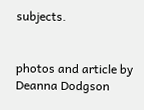subjects.


photos and article by Deanna Dodgson